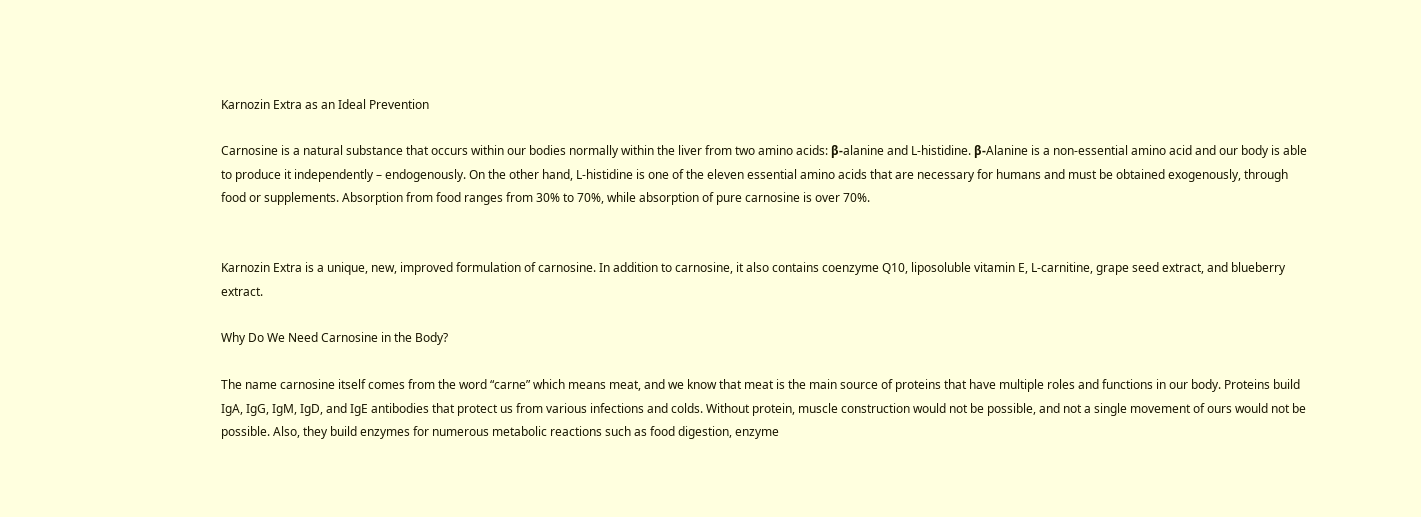Karnozin Extra as an Ideal Prevention

Carnosine is a natural substance that occurs within our bodies normally within the liver from two amino acids: β-alanine and L-histidine. β-Alanine is a non-essential amino acid and our body is able to produce it independently – endogenously. On the other hand, L-histidine is one of the eleven essential amino acids that are necessary for humans and must be obtained exogenously, through food or supplements. Absorption from food ranges from 30% to 70%, while absorption of pure carnosine is over 70%.


Karnozin Extra is a unique, new, improved formulation of carnosine. In addition to carnosine, it also contains coenzyme Q10, liposoluble vitamin E, L-carnitine, grape seed extract, and blueberry extract.

Why Do We Need Carnosine in the Body?

The name carnosine itself comes from the word “carne” which means meat, and we know that meat is the main source of proteins that have multiple roles and functions in our body. Proteins build IgA, IgG, IgM, IgD, and IgE antibodies that protect us from various infections and colds. Without protein, muscle construction would not be possible, and not a single movement of ours would not be possible. Also, they build enzymes for numerous metabolic reactions such as food digestion, enzyme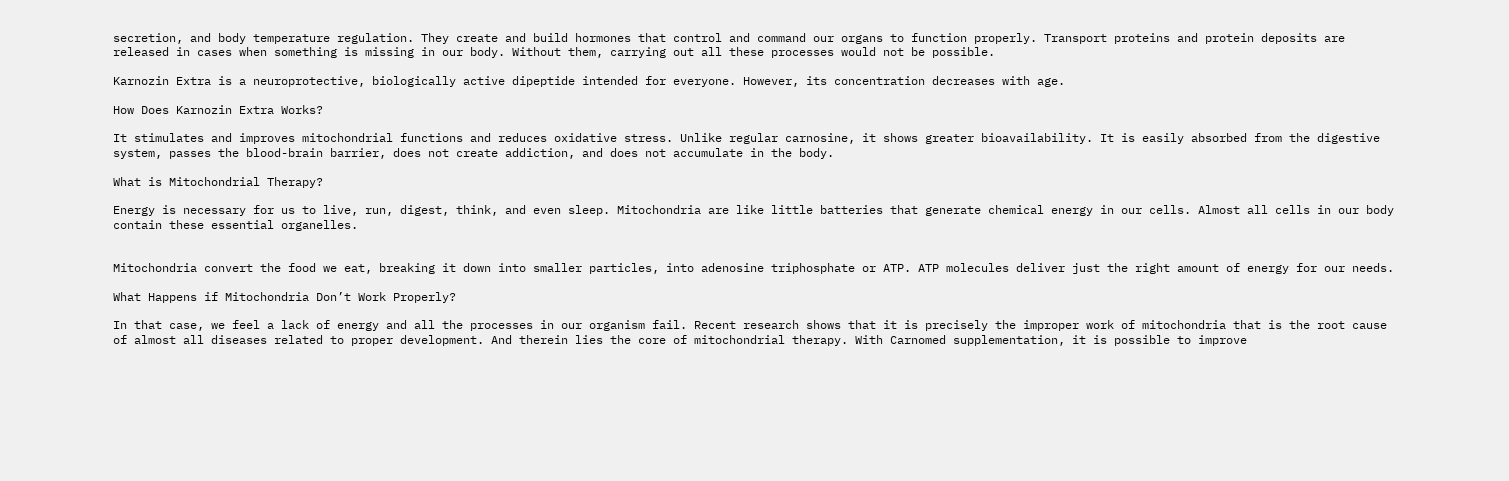secretion, and body temperature regulation. They create and build hormones that control and command our organs to function properly. Transport proteins and protein deposits are released in cases when something is missing in our body. Without them, carrying out all these processes would not be possible.

Karnozin Extra is a neuroprotective, biologically active dipeptide intended for everyone. However, its concentration decreases with age.

How Does Karnozin Extra Works?

It stimulates and improves mitochondrial functions and reduces oxidative stress. Unlike regular carnosine, it shows greater bioavailability. It is easily absorbed from the digestive system, passes the blood-brain barrier, does not create addiction, and does not accumulate in the body.

What is Mitochondrial Therapy?

Energy is necessary for us to live, run, digest, think, and even sleep. Mitochondria are like little batteries that generate chemical energy in our cells. Almost all cells in our body contain these essential organelles.


Mitochondria convert the food we eat, breaking it down into smaller particles, into adenosine triphosphate or ATP. ATP molecules deliver just the right amount of energy for our needs.

What Happens if Mitochondria Don’t Work Properly?

In that case, we feel a lack of energy and all the processes in our organism fail. Recent research shows that it is precisely the improper work of mitochondria that is the root cause of almost all diseases related to proper development. And therein lies the core of mitochondrial therapy. With Carnomed supplementation, it is possible to improve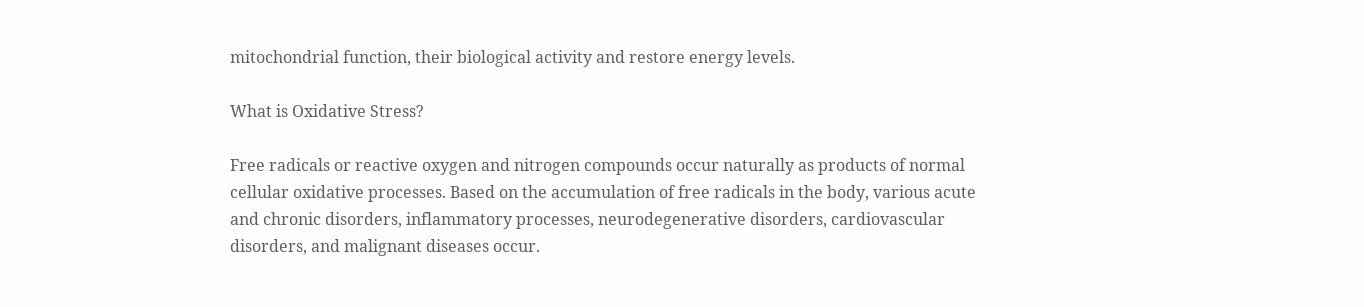mitochondrial function, their biological activity and restore energy levels.

What is Oxidative Stress?

Free radicals or reactive oxygen and nitrogen compounds occur naturally as products of normal cellular oxidative processes. Based on the accumulation of free radicals in the body, various acute and chronic disorders, inflammatory processes, neurodegenerative disorders, cardiovascular disorders, and malignant diseases occur.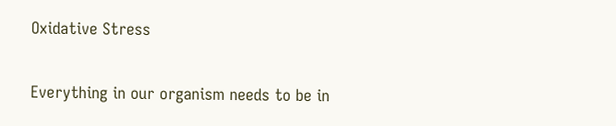Oxidative Stress

Everything in our organism needs to be in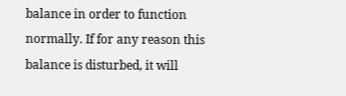balance in order to function normally. If for any reason this balance is disturbed, it will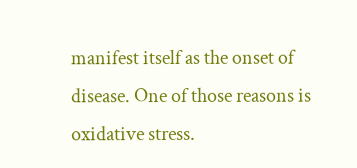manifest itself as the onset of disease. One of those reasons is oxidative stress.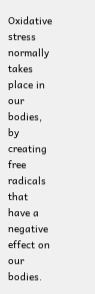Oxidative stress normally takes place in our bodies, by creating free radicals that have a negative effect on our bodies.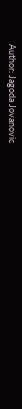Author: Jagoda Jovanovic